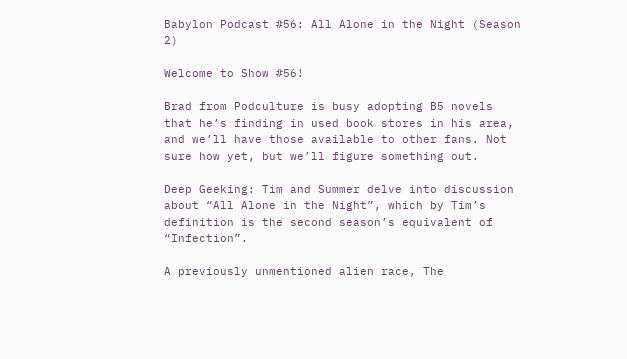Babylon Podcast #56: All Alone in the Night (Season 2)

Welcome to Show #56!

Brad from Podculture is busy adopting B5 novels that he’s finding in used book stores in his area, and we’ll have those available to other fans. Not sure how yet, but we’ll figure something out.

Deep Geeking: Tim and Summer delve into discussion about “All Alone in the Night”, which by Tim’s definition is the second season’s equivalent of “Infection”.

A previously unmentioned alien race, The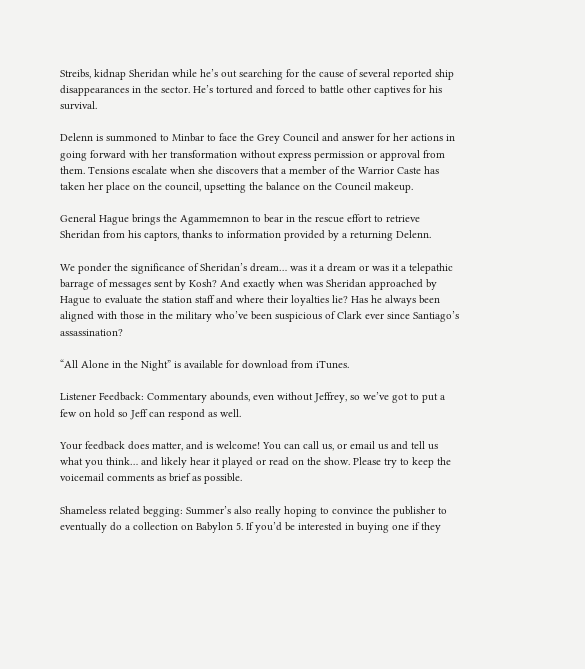Streibs, kidnap Sheridan while he’s out searching for the cause of several reported ship disappearances in the sector. He’s tortured and forced to battle other captives for his survival.

Delenn is summoned to Minbar to face the Grey Council and answer for her actions in going forward with her transformation without express permission or approval from them. Tensions escalate when she discovers that a member of the Warrior Caste has taken her place on the council, upsetting the balance on the Council makeup.

General Hague brings the Agammemnon to bear in the rescue effort to retrieve Sheridan from his captors, thanks to information provided by a returning Delenn.

We ponder the significance of Sheridan’s dream… was it a dream or was it a telepathic barrage of messages sent by Kosh? And exactly when was Sheridan approached by Hague to evaluate the station staff and where their loyalties lie? Has he always been aligned with those in the military who’ve been suspicious of Clark ever since Santiago’s assassination?

“All Alone in the Night” is available for download from iTunes.

Listener Feedback: Commentary abounds, even without Jeffrey, so we’ve got to put a few on hold so Jeff can respond as well.

Your feedback does matter, and is welcome! You can call us, or email us and tell us what you think… and likely hear it played or read on the show. Please try to keep the voicemail comments as brief as possible.

Shameless related begging: Summer’s also really hoping to convince the publisher to eventually do a collection on Babylon 5. If you’d be interested in buying one if they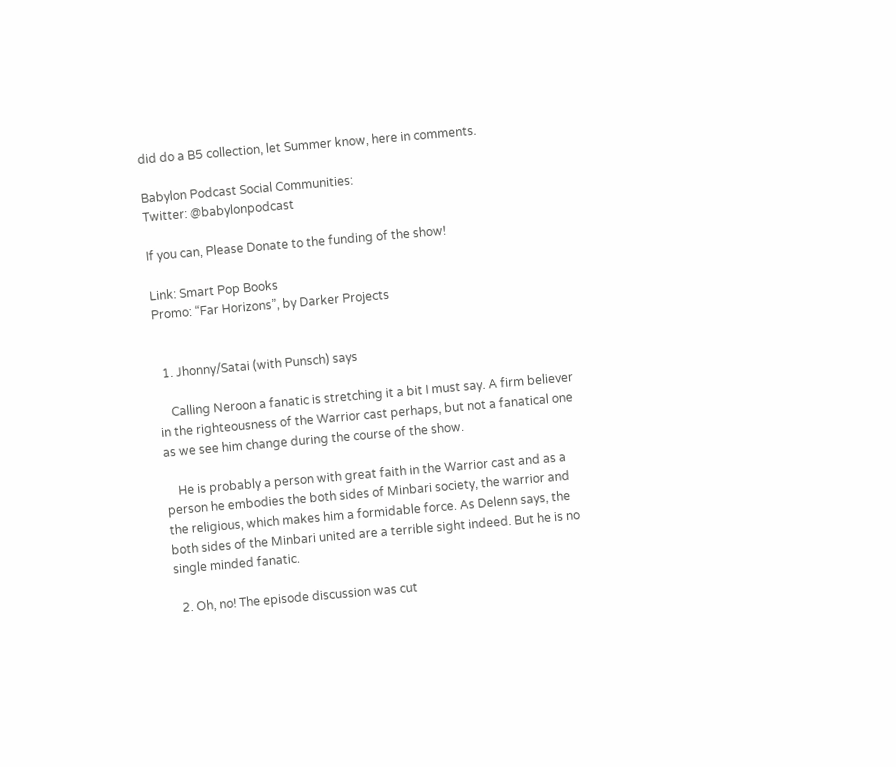did do a B5 collection, let Summer know, here in comments.

Babylon Podcast Social Communities:
Twitter: @babylonpodcast

If you can, Please Donate to the funding of the show!

Link: Smart Pop Books
Promo: “Far Horizons”, by Darker Projects


  1. Jhonny/Satai (with Punsch) says

    Calling Neroon a fanatic is stretching it a bit I must say. A firm believer in the righteousness of the Warrior cast perhaps, but not a fanatical one as we see him change during the course of the show.

    He is probably a person with great faith in the Warrior cast and as a person he embodies the both sides of Minbari society, the warrior and the religious, which makes him a formidable force. As Delenn says, the both sides of the Minbari united are a terrible sight indeed. But he is no single minded fanatic.

  2. Oh, no! The episode discussion was cut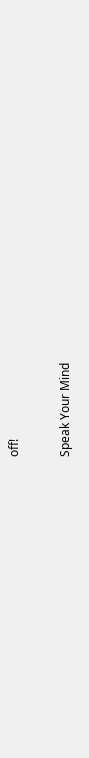off!

Speak Your Mind